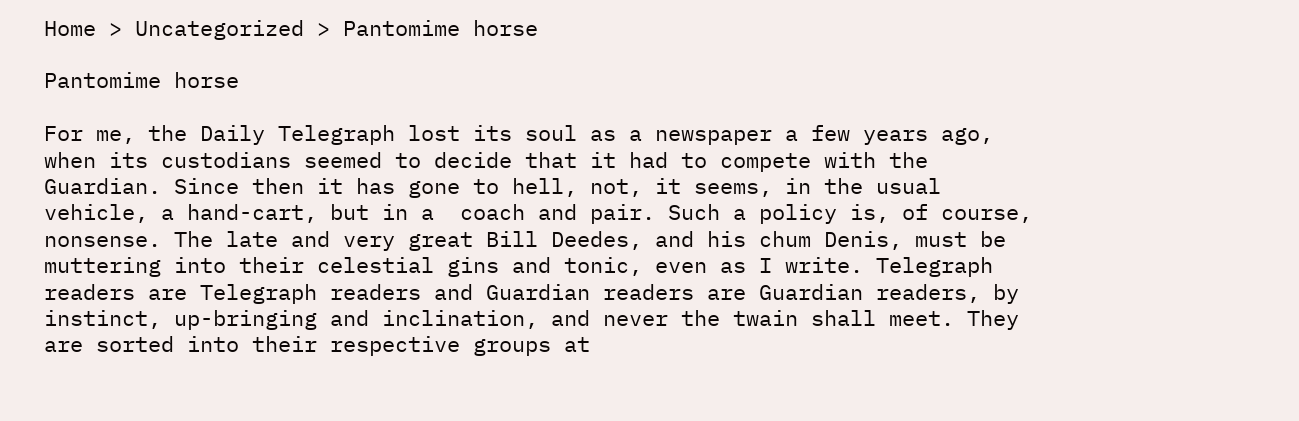Home > Uncategorized > Pantomime horse

Pantomime horse

For me, the Daily Telegraph lost its soul as a newspaper a few years ago, when its custodians seemed to decide that it had to compete with the Guardian. Since then it has gone to hell, not, it seems, in the usual vehicle, a hand-cart, but in a  coach and pair. Such a policy is, of course, nonsense. The late and very great Bill Deedes, and his chum Denis, must be muttering into their celestial gins and tonic, even as I write. Telegraph readers are Telegraph readers and Guardian readers are Guardian readers, by instinct, up-bringing and inclination, and never the twain shall meet. They are sorted into their respective groups at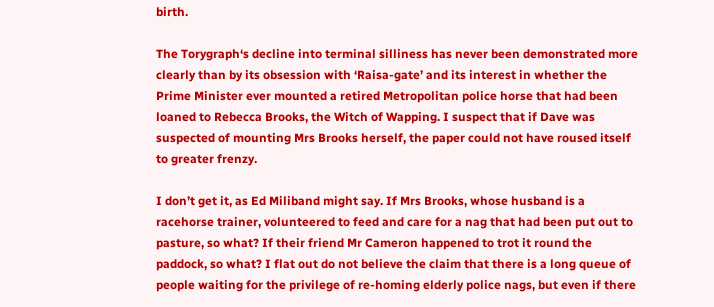birth.

The Torygraph‘s decline into terminal silliness has never been demonstrated more clearly than by its obsession with ‘Raisa-gate’ and its interest in whether the Prime Minister ever mounted a retired Metropolitan police horse that had been loaned to Rebecca Brooks, the Witch of Wapping. I suspect that if Dave was suspected of mounting Mrs Brooks herself, the paper could not have roused itself to greater frenzy.

I don’t get it, as Ed Miliband might say. If Mrs Brooks, whose husband is a racehorse trainer, volunteered to feed and care for a nag that had been put out to pasture, so what? If their friend Mr Cameron happened to trot it round the paddock, so what? I flat out do not believe the claim that there is a long queue of people waiting for the privilege of re-homing elderly police nags, but even if there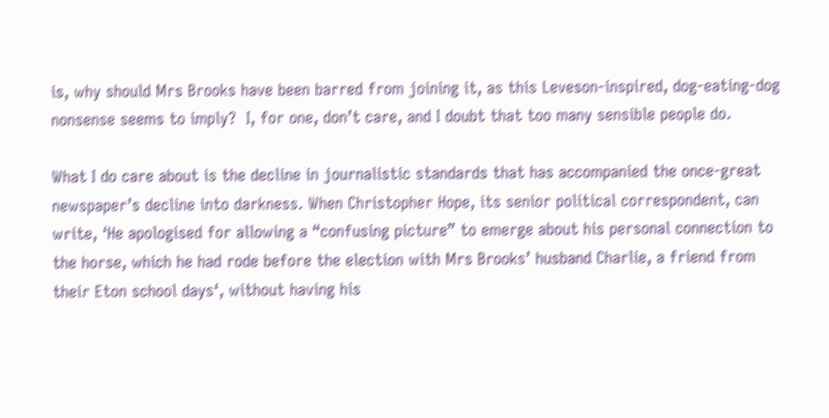is, why should Mrs Brooks have been barred from joining it, as this Leveson-inspired, dog-eating-dog nonsense seems to imply?  I, for one, don’t care, and I doubt that too many sensible people do.

What I do care about is the decline in journalistic standards that has accompanied the once-great newspaper’s decline into darkness. When Christopher Hope, its senior political correspondent, can write, ‘He apologised for allowing a “confusing picture” to emerge about his personal connection to the horse, which he had rode before the election with Mrs Brooks’ husband Charlie, a friend from their Eton school days‘, without having his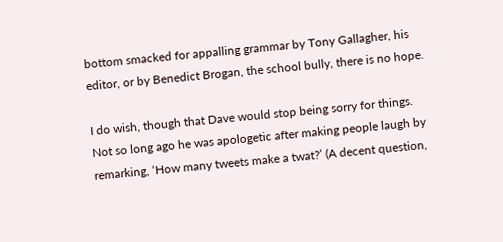bottom smacked for appalling grammar by Tony Gallagher, his editor, or by Benedict Brogan, the school bully, there is no hope.

I do wish, though that Dave would stop being sorry for things. Not so long ago he was apologetic after making people laugh by remarking, ‘How many tweets make a twat?’ (A decent question,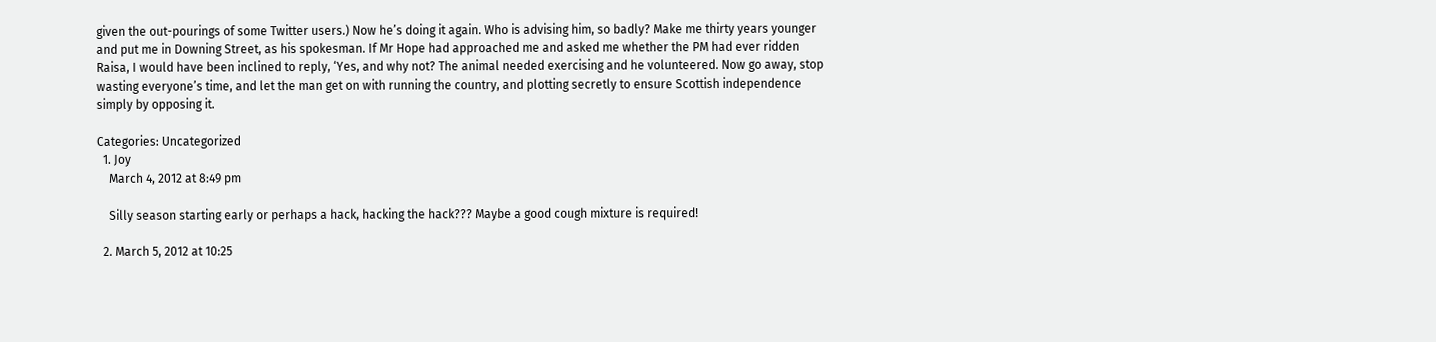given the out-pourings of some Twitter users.) Now he’s doing it again. Who is advising him, so badly? Make me thirty years younger and put me in Downing Street, as his spokesman. If Mr Hope had approached me and asked me whether the PM had ever ridden Raisa, I would have been inclined to reply, ‘Yes, and why not? The animal needed exercising and he volunteered. Now go away, stop wasting everyone’s time, and let the man get on with running the country, and plotting secretly to ensure Scottish independence simply by opposing it.

Categories: Uncategorized
  1. Joy
    March 4, 2012 at 8:49 pm

    Silly season starting early or perhaps a hack, hacking the hack??? Maybe a good cough mixture is required!

  2. March 5, 2012 at 10:25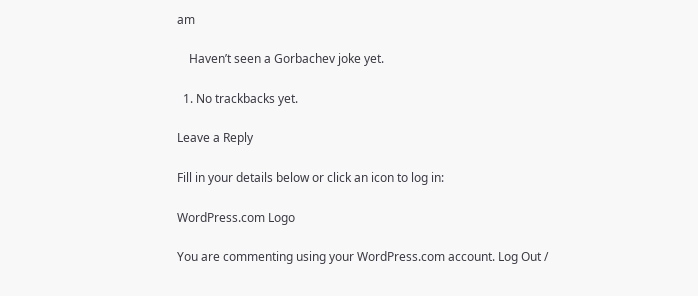am

    Haven’t seen a Gorbachev joke yet.

  1. No trackbacks yet.

Leave a Reply

Fill in your details below or click an icon to log in:

WordPress.com Logo

You are commenting using your WordPress.com account. Log Out /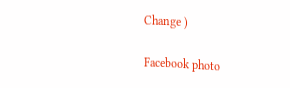Change )

Facebook photo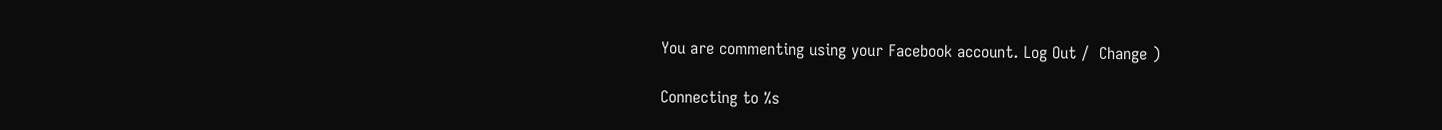You are commenting using your Facebook account. Log Out /  Change )

Connecting to %s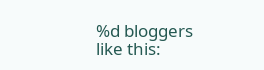%d bloggers like this: